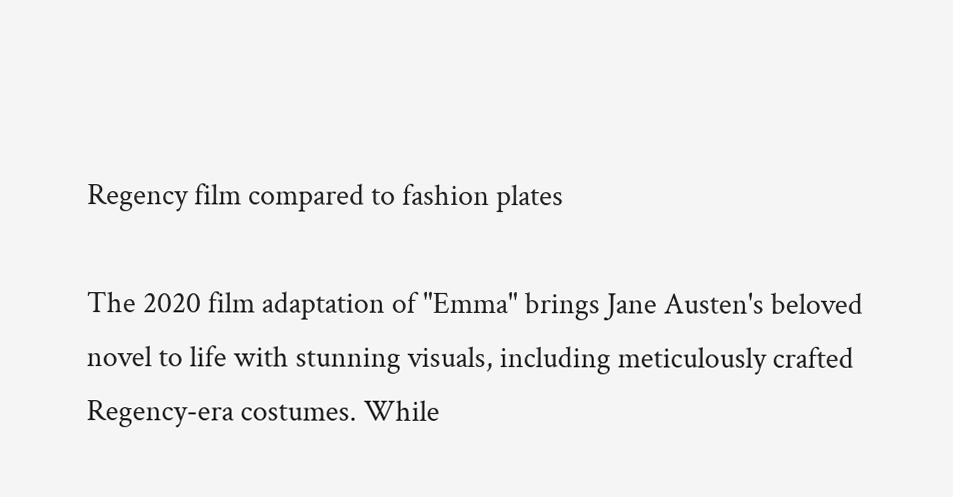Regency film compared to fashion plates

The 2020 film adaptation of "Emma" brings Jane Austen's beloved novel to life with stunning visuals, including meticulously crafted Regency-era costumes. While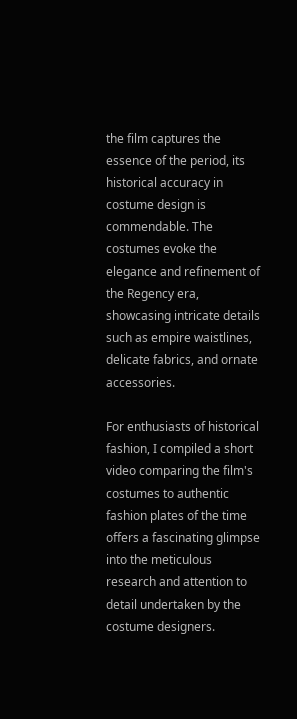the film captures the essence of the period, its historical accuracy in costume design is commendable. The costumes evoke the elegance and refinement of the Regency era, showcasing intricate details such as empire waistlines, delicate fabrics, and ornate accessories.

For enthusiasts of historical fashion, I compiled a short video comparing the film's costumes to authentic fashion plates of the time offers a fascinating glimpse into the meticulous research and attention to detail undertaken by the costume designers.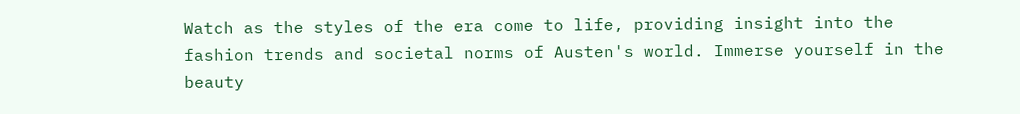Watch as the styles of the era come to life, providing insight into the fashion trends and societal norms of Austen's world. Immerse yourself in the beauty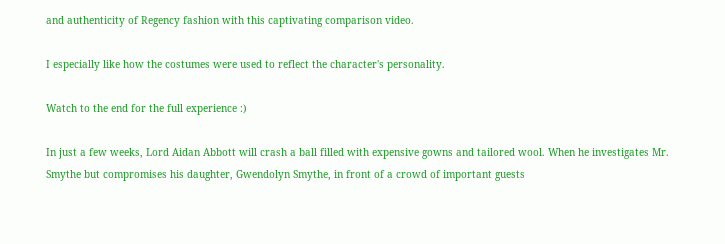and authenticity of Regency fashion with this captivating comparison video.

I especially like how the costumes were used to reflect the character's personality.

Watch to the end for the full experience :)

In just a few weeks, Lord Aidan Abbott will crash a ball filled with expensive gowns and tailored wool. When he investigates Mr. Smythe but compromises his daughter, Gwendolyn Smythe, in front of a crowd of important guests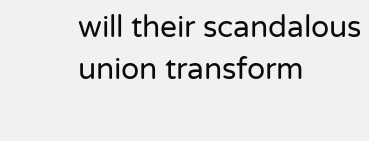will their scandalous union transform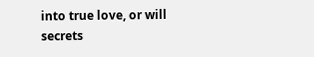into true love, or will secrets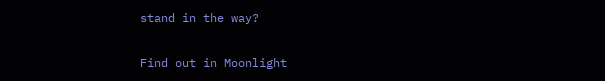stand in the way?

Find out in Moonlight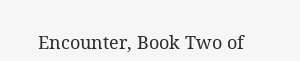Encounter, Book Two of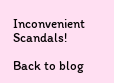Inconvenient Scandals!

Back to blog